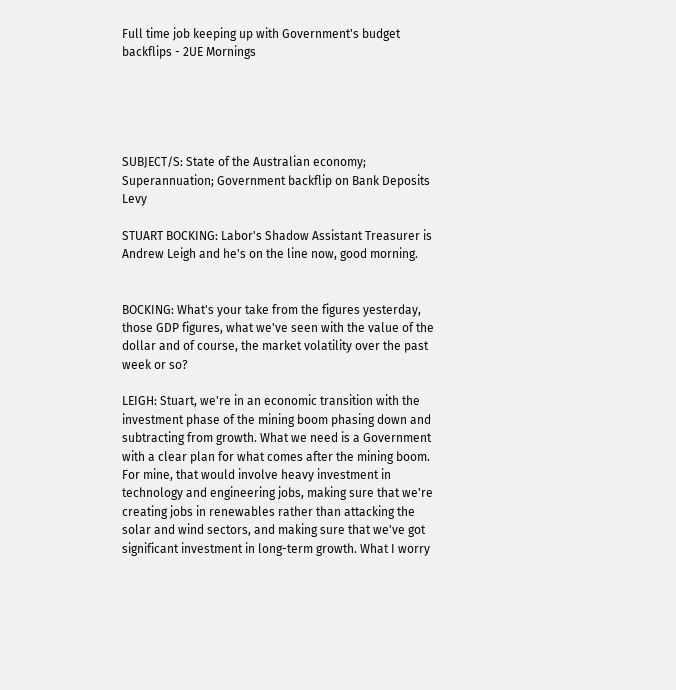Full time job keeping up with Government's budget backflips - 2UE Mornings





SUBJECT/S: State of the Australian economy; Superannuation; Government backflip on Bank Deposits Levy

STUART BOCKING: Labor's Shadow Assistant Treasurer is Andrew Leigh and he's on the line now, good morning.


BOCKING: What's your take from the figures yesterday, those GDP figures, what we've seen with the value of the dollar and of course, the market volatility over the past week or so?

LEIGH: Stuart, we're in an economic transition with the investment phase of the mining boom phasing down and subtracting from growth. What we need is a Government with a clear plan for what comes after the mining boom. For mine, that would involve heavy investment in technology and engineering jobs, making sure that we're creating jobs in renewables rather than attacking the solar and wind sectors, and making sure that we've got significant investment in long-term growth. What I worry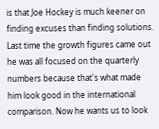is that Joe Hockey is much keener on finding excuses than finding solutions. Last time the growth figures came out he was all focused on the quarterly numbers because that's what made him look good in the international comparison. Now he wants us to look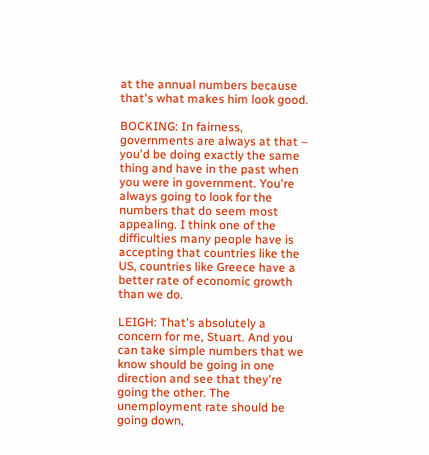at the annual numbers because that's what makes him look good.

BOCKING: In fairness, governments are always at that – you'd be doing exactly the same thing and have in the past when you were in government. You're always going to look for the numbers that do seem most appealing. I think one of the difficulties many people have is accepting that countries like the US, countries like Greece have a better rate of economic growth than we do.

LEIGH: That's absolutely a concern for me, Stuart. And you can take simple numbers that we know should be going in one direction and see that they're going the other. The unemployment rate should be going down,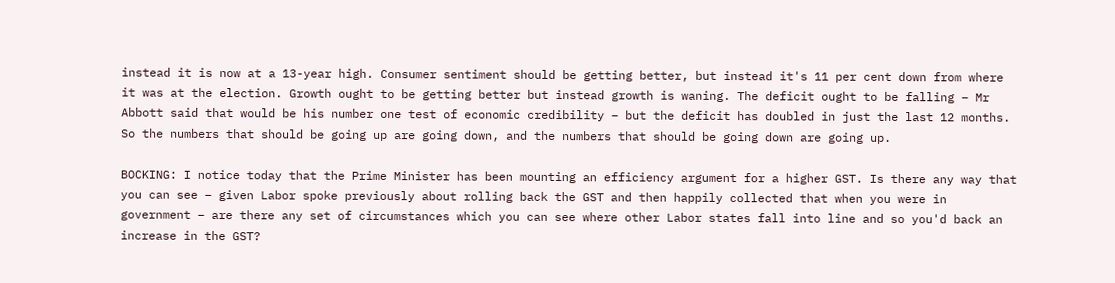instead it is now at a 13-year high. Consumer sentiment should be getting better, but instead it's 11 per cent down from where it was at the election. Growth ought to be getting better but instead growth is waning. The deficit ought to be falling – Mr Abbott said that would be his number one test of economic credibility – but the deficit has doubled in just the last 12 months. So the numbers that should be going up are going down, and the numbers that should be going down are going up.

BOCKING: I notice today that the Prime Minister has been mounting an efficiency argument for a higher GST. Is there any way that you can see – given Labor spoke previously about rolling back the GST and then happily collected that when you were in government – are there any set of circumstances which you can see where other Labor states fall into line and so you'd back an increase in the GST?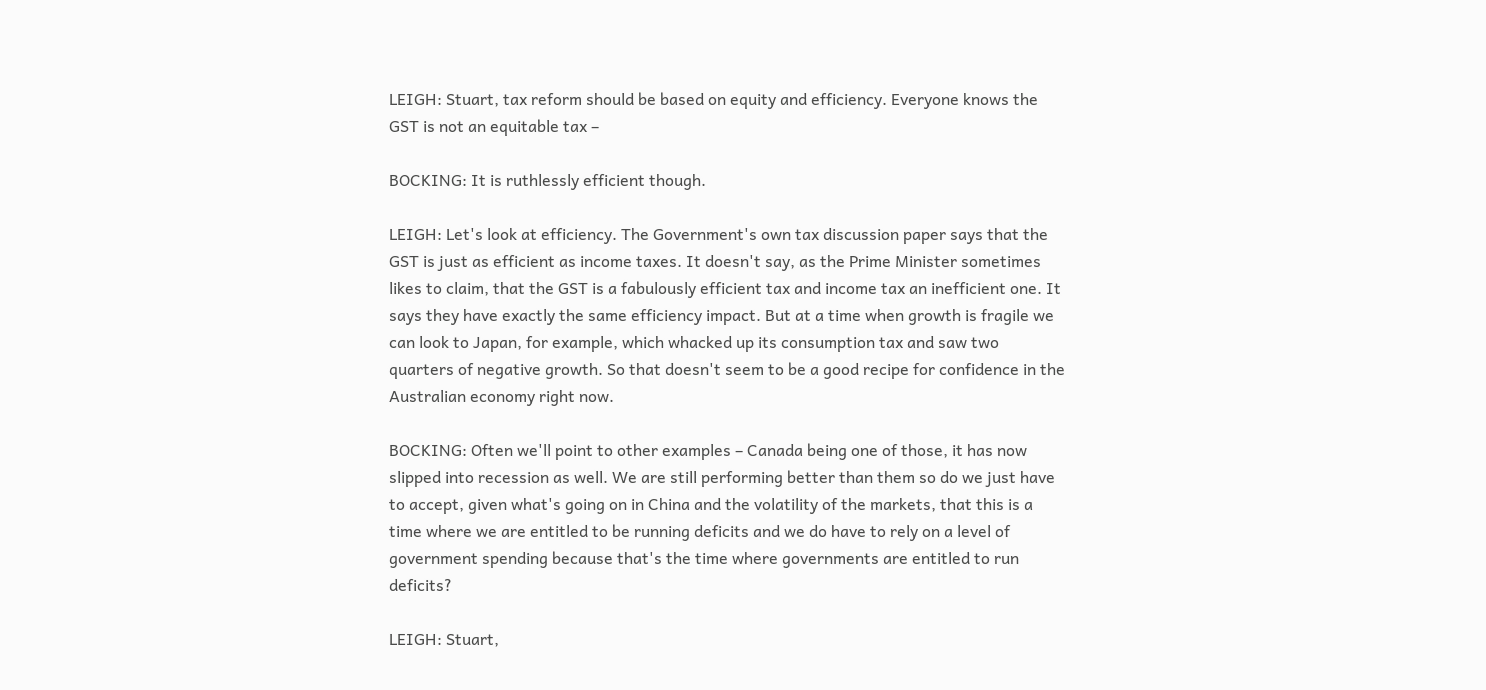LEIGH: Stuart, tax reform should be based on equity and efficiency. Everyone knows the GST is not an equitable tax –

BOCKING: It is ruthlessly efficient though.

LEIGH: Let's look at efficiency. The Government's own tax discussion paper says that the GST is just as efficient as income taxes. It doesn't say, as the Prime Minister sometimes likes to claim, that the GST is a fabulously efficient tax and income tax an inefficient one. It says they have exactly the same efficiency impact. But at a time when growth is fragile we can look to Japan, for example, which whacked up its consumption tax and saw two quarters of negative growth. So that doesn't seem to be a good recipe for confidence in the Australian economy right now.

BOCKING: Often we'll point to other examples – Canada being one of those, it has now slipped into recession as well. We are still performing better than them so do we just have to accept, given what's going on in China and the volatility of the markets, that this is a time where we are entitled to be running deficits and we do have to rely on a level of government spending because that's the time where governments are entitled to run deficits?

LEIGH: Stuart,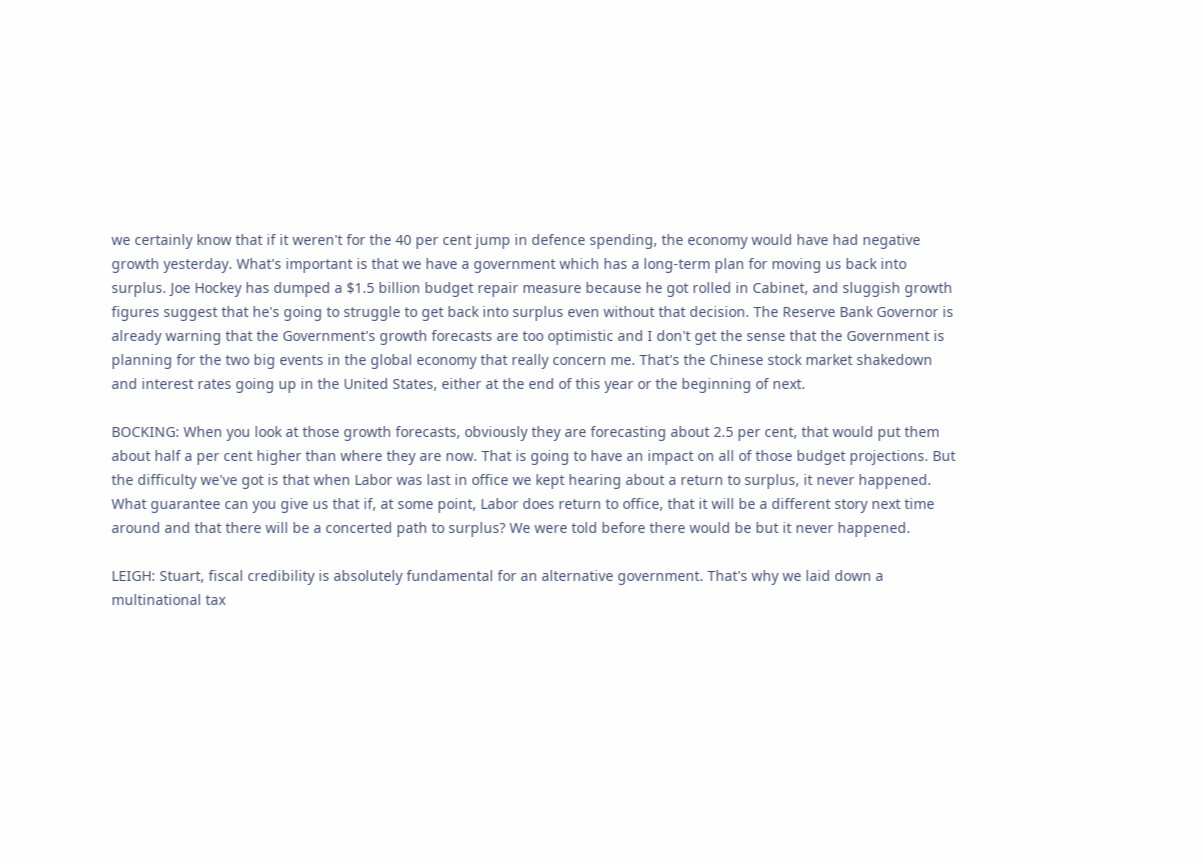we certainly know that if it weren't for the 40 per cent jump in defence spending, the economy would have had negative growth yesterday. What's important is that we have a government which has a long-term plan for moving us back into surplus. Joe Hockey has dumped a $1.5 billion budget repair measure because he got rolled in Cabinet, and sluggish growth figures suggest that he's going to struggle to get back into surplus even without that decision. The Reserve Bank Governor is already warning that the Government's growth forecasts are too optimistic and I don't get the sense that the Government is planning for the two big events in the global economy that really concern me. That's the Chinese stock market shakedown and interest rates going up in the United States, either at the end of this year or the beginning of next.

BOCKING: When you look at those growth forecasts, obviously they are forecasting about 2.5 per cent, that would put them about half a per cent higher than where they are now. That is going to have an impact on all of those budget projections. But the difficulty we've got is that when Labor was last in office we kept hearing about a return to surplus, it never happened. What guarantee can you give us that if, at some point, Labor does return to office, that it will be a different story next time around and that there will be a concerted path to surplus? We were told before there would be but it never happened.

LEIGH: Stuart, fiscal credibility is absolutely fundamental for an alternative government. That's why we laid down a multinational tax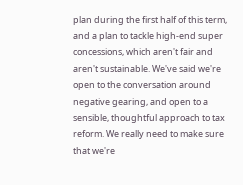plan during the first half of this term, and a plan to tackle high-end super concessions, which aren't fair and aren't sustainable. We've said we're open to the conversation around negative gearing, and open to a sensible, thoughtful approach to tax reform. We really need to make sure that we're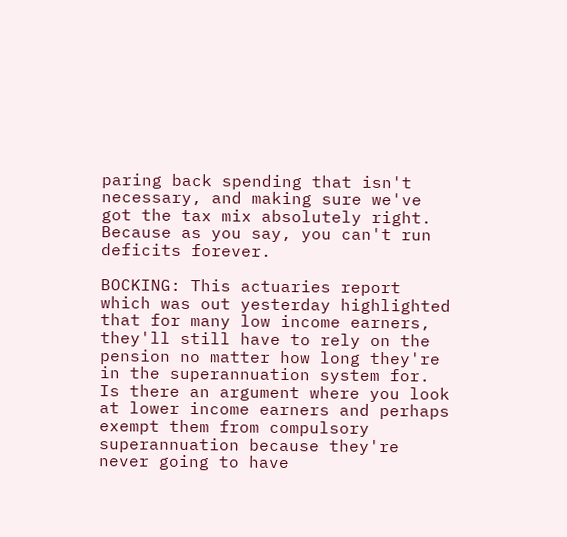paring back spending that isn't necessary, and making sure we've got the tax mix absolutely right. Because as you say, you can't run deficits forever.

BOCKING: This actuaries report which was out yesterday highlighted that for many low income earners, they'll still have to rely on the pension no matter how long they're in the superannuation system for. Is there an argument where you look at lower income earners and perhaps exempt them from compulsory superannuation because they're never going to have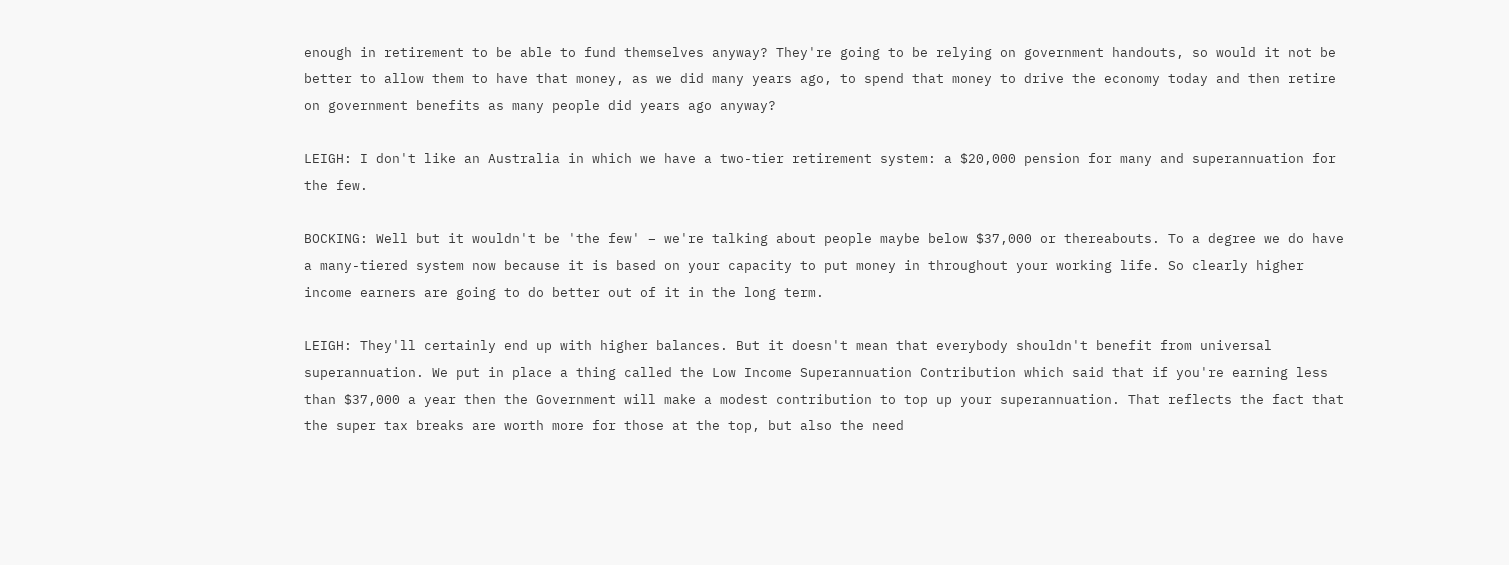enough in retirement to be able to fund themselves anyway? They're going to be relying on government handouts, so would it not be better to allow them to have that money, as we did many years ago, to spend that money to drive the economy today and then retire on government benefits as many people did years ago anyway?

LEIGH: I don't like an Australia in which we have a two-tier retirement system: a $20,000 pension for many and superannuation for the few.

BOCKING: Well but it wouldn't be 'the few' – we're talking about people maybe below $37,000 or thereabouts. To a degree we do have a many-tiered system now because it is based on your capacity to put money in throughout your working life. So clearly higher income earners are going to do better out of it in the long term.

LEIGH: They'll certainly end up with higher balances. But it doesn't mean that everybody shouldn't benefit from universal superannuation. We put in place a thing called the Low Income Superannuation Contribution which said that if you're earning less than $37,000 a year then the Government will make a modest contribution to top up your superannuation. That reflects the fact that the super tax breaks are worth more for those at the top, but also the need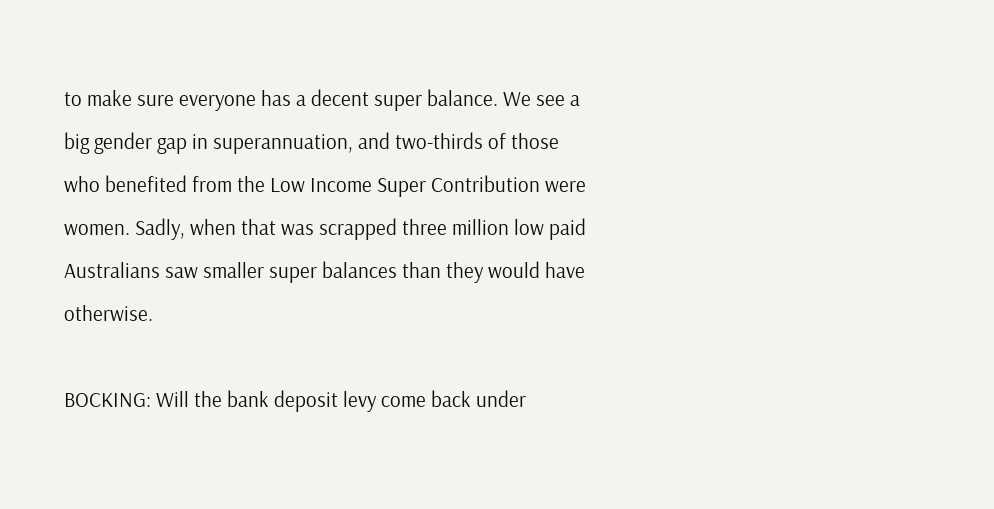to make sure everyone has a decent super balance. We see a big gender gap in superannuation, and two-thirds of those who benefited from the Low Income Super Contribution were women. Sadly, when that was scrapped three million low paid Australians saw smaller super balances than they would have otherwise.

BOCKING: Will the bank deposit levy come back under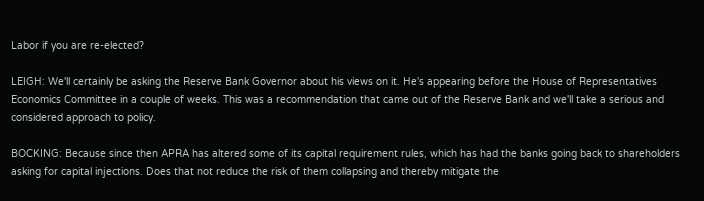Labor if you are re-elected?

LEIGH: We'll certainly be asking the Reserve Bank Governor about his views on it. He's appearing before the House of Representatives Economics Committee in a couple of weeks. This was a recommendation that came out of the Reserve Bank and we'll take a serious and considered approach to policy.

BOCKING: Because since then APRA has altered some of its capital requirement rules, which has had the banks going back to shareholders asking for capital injections. Does that not reduce the risk of them collapsing and thereby mitigate the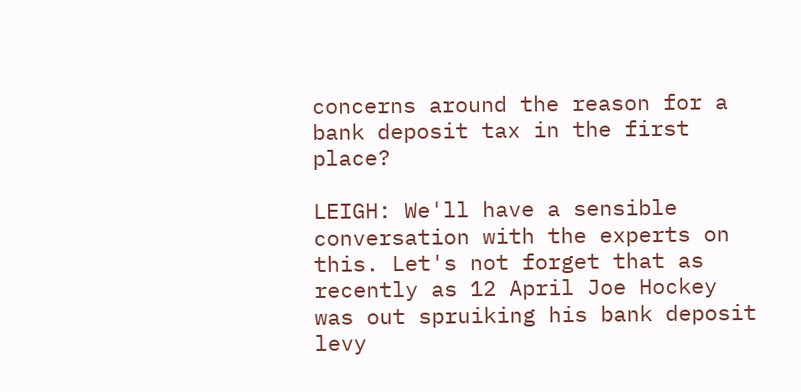concerns around the reason for a bank deposit tax in the first place?

LEIGH: We'll have a sensible conversation with the experts on this. Let's not forget that as recently as 12 April Joe Hockey was out spruiking his bank deposit levy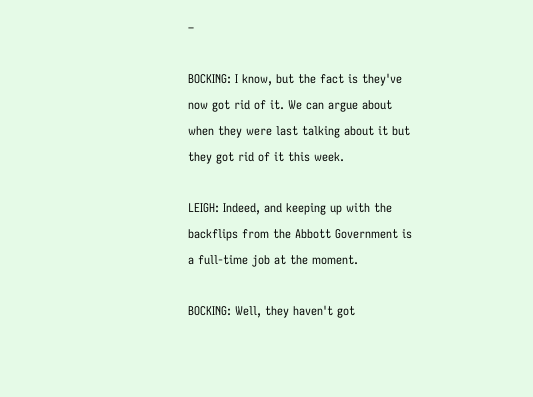–

BOCKING: I know, but the fact is they've now got rid of it. We can argue about when they were last talking about it but they got rid of it this week.

LEIGH: Indeed, and keeping up with the backflips from the Abbott Government is a full-time job at the moment.

BOCKING: Well, they haven't got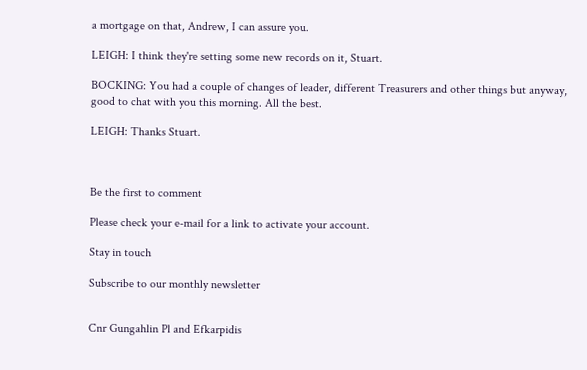a mortgage on that, Andrew, I can assure you.

LEIGH: I think they're setting some new records on it, Stuart.

BOCKING: You had a couple of changes of leader, different Treasurers and other things but anyway, good to chat with you this morning. All the best.

LEIGH: Thanks Stuart.



Be the first to comment

Please check your e-mail for a link to activate your account.

Stay in touch

Subscribe to our monthly newsletter


Cnr Gungahlin Pl and Efkarpidis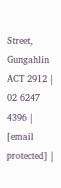Street, Gungahlin ACT 2912 | 02 6247 4396 | [email protected] |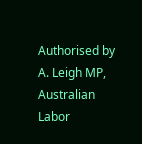Authorised by A. Leigh MP, Australian Labor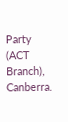Party (ACT Branch), Canberra.